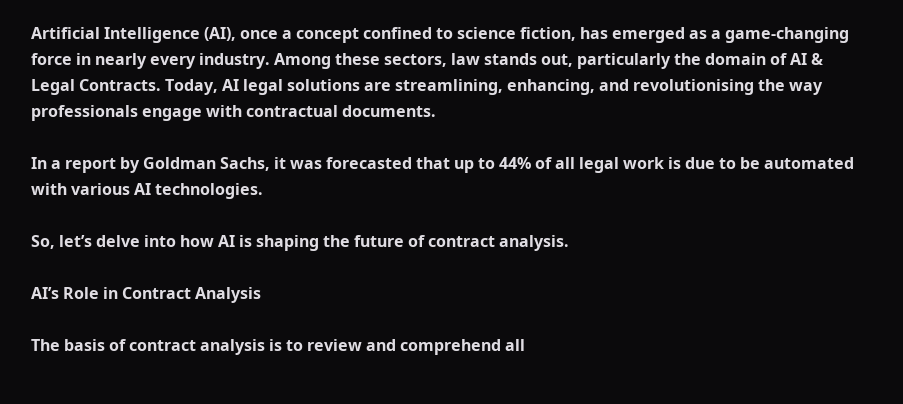Artificial Intelligence (AI), once a concept confined to science fiction, has emerged as a game-changing force in nearly every industry. Among these sectors, law stands out, particularly the domain of AI & Legal Contracts. Today, AI legal solutions are streamlining, enhancing, and revolutionising the way professionals engage with contractual documents.

In a report by Goldman Sachs, it was forecasted that up to 44% of all legal work is due to be automated with various AI technologies.

So, let’s delve into how AI is shaping the future of contract analysis.

AI’s Role in Contract Analysis

The basis of contract analysis is to review and comprehend all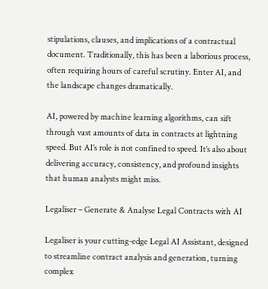stipulations, clauses, and implications of a contractual document. Traditionally, this has been a laborious process, often requiring hours of careful scrutiny. Enter AI, and the landscape changes dramatically.

AI, powered by machine learning algorithms, can sift through vast amounts of data in contracts at lightning speed. But AI’s role is not confined to speed. It’s also about delivering accuracy, consistency, and profound insights that human analysts might miss.

Legaliser – Generate & Analyse Legal Contracts with AI

Legaliser is your cutting-edge Legal AI Assistant, designed to streamline contract analysis and generation, turning complex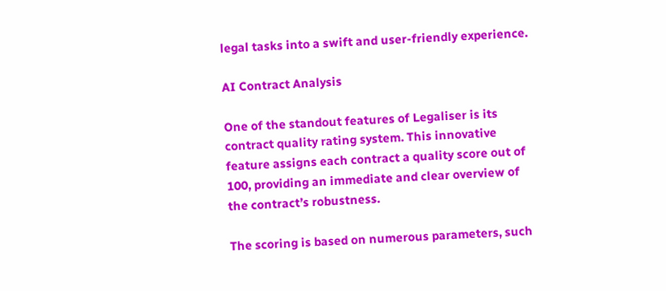legal tasks into a swift and user-friendly experience.

AI Contract Analysis

One of the standout features of Legaliser is its contract quality rating system. This innovative feature assigns each contract a quality score out of 100, providing an immediate and clear overview of the contract’s robustness.

The scoring is based on numerous parameters, such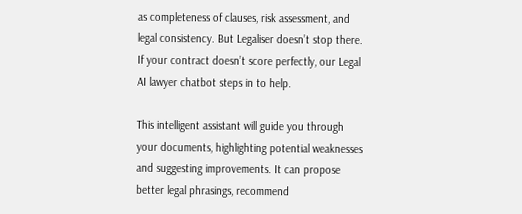as completeness of clauses, risk assessment, and legal consistency. But Legaliser doesn’t stop there. If your contract doesn’t score perfectly, our Legal AI lawyer chatbot steps in to help.

This intelligent assistant will guide you through your documents, highlighting potential weaknesses and suggesting improvements. It can propose better legal phrasings, recommend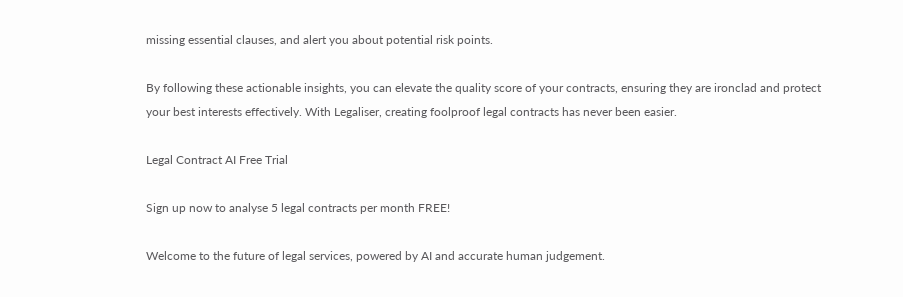missing essential clauses, and alert you about potential risk points.

By following these actionable insights, you can elevate the quality score of your contracts, ensuring they are ironclad and protect your best interests effectively. With Legaliser, creating foolproof legal contracts has never been easier.

Legal Contract AI Free Trial

Sign up now to analyse 5 legal contracts per month FREE!

Welcome to the future of legal services, powered by AI and accurate human judgement.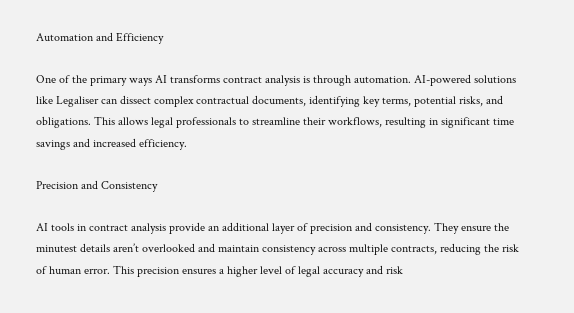Automation and Efficiency

One of the primary ways AI transforms contract analysis is through automation. AI-powered solutions like Legaliser can dissect complex contractual documents, identifying key terms, potential risks, and obligations. This allows legal professionals to streamline their workflows, resulting in significant time savings and increased efficiency.

Precision and Consistency

AI tools in contract analysis provide an additional layer of precision and consistency. They ensure the minutest details aren’t overlooked and maintain consistency across multiple contracts, reducing the risk of human error. This precision ensures a higher level of legal accuracy and risk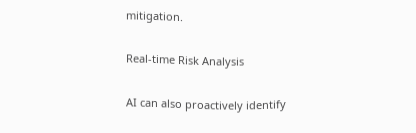mitigation.

Real-time Risk Analysis

AI can also proactively identify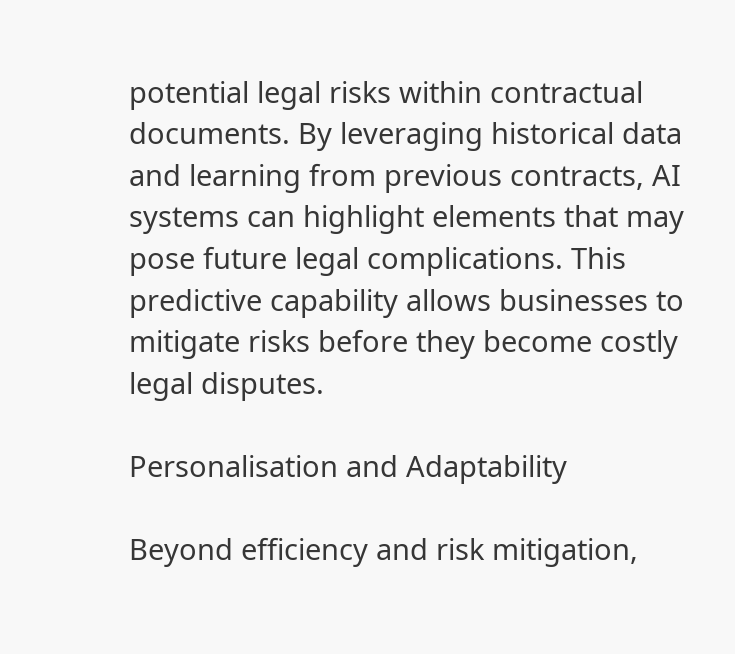potential legal risks within contractual documents. By leveraging historical data and learning from previous contracts, AI systems can highlight elements that may pose future legal complications. This predictive capability allows businesses to mitigate risks before they become costly legal disputes.

Personalisation and Adaptability

Beyond efficiency and risk mitigation,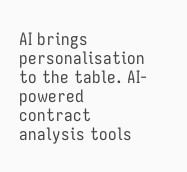AI brings personalisation to the table. AI-powered contract analysis tools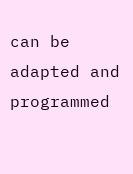can be adapted and programmed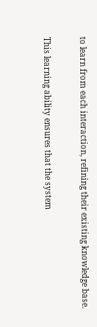to learn from each interaction, refining their existing knowledge base.

This learning ability ensures that the system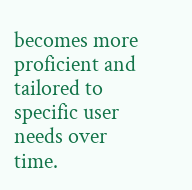becomes more proficient and tailored to specific user needs over time.